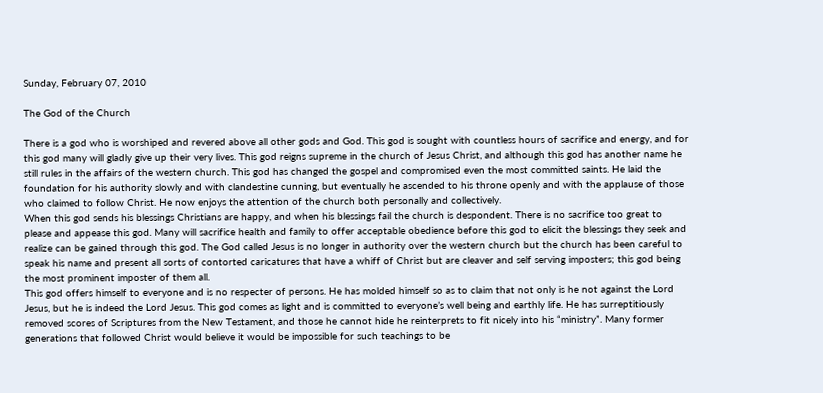Sunday, February 07, 2010

The God of the Church

There is a god who is worshiped and revered above all other gods and God. This god is sought with countless hours of sacrifice and energy, and for this god many will gladly give up their very lives. This god reigns supreme in the church of Jesus Christ, and although this god has another name he still rules in the affairs of the western church. This god has changed the gospel and compromised even the most committed saints. He laid the foundation for his authority slowly and with clandestine cunning, but eventually he ascended to his throne openly and with the applause of those who claimed to follow Christ. He now enjoys the attention of the church both personally and collectively.
When this god sends his blessings Christians are happy, and when his blessings fail the church is despondent. There is no sacrifice too great to please and appease this god. Many will sacrifice health and family to offer acceptable obedience before this god to elicit the blessings they seek and realize can be gained through this god. The God called Jesus is no longer in authority over the western church but the church has been careful to speak his name and present all sorts of contorted caricatures that have a whiff of Christ but are cleaver and self serving imposters; this god being the most prominent imposter of them all.
This god offers himself to everyone and is no respecter of persons. He has molded himself so as to claim that not only is he not against the Lord Jesus, but he is indeed the Lord Jesus. This god comes as light and is committed to everyone’s well being and earthly life. He has surreptitiously removed scores of Scriptures from the New Testament, and those he cannot hide he reinterprets to fit nicely into his “ministry”. Many former generations that followed Christ would believe it would be impossible for such teachings to be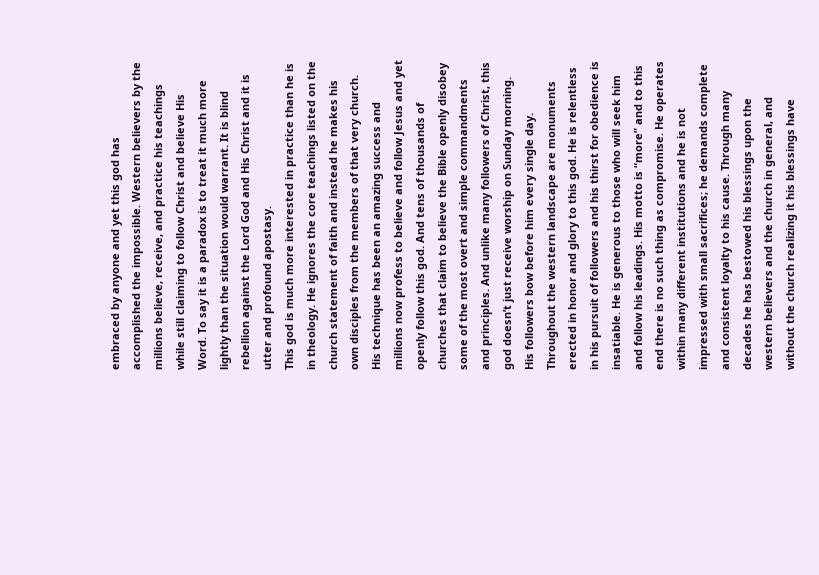embraced by anyone and yet this god has accomplished the impossible. Western believers by the millions believe, receive, and practice his teachings while still claiming to follow Christ and believe His Word. To say it is a paradox is to treat it much more lightly than the situation would warrant. It is blind rebellion against the Lord God and His Christ and it is utter and profound apostasy.
This god is much more interested in practice than he is in theology. He ignores the core teachings listed on the church statement of faith and instead he makes his own disciples from the members of that very church. His technique has been an amazing success and millions now profess to believe and follow Jesus and yet openly follow this god. And tens of thousands of churches that claim to believe the Bible openly disobey some of the most overt and simple commandments and principles. And unlike many followers of Christ, this god doesn’t just receive worship on Sunday morning. His followers bow before him every single day.
Throughout the western landscape are monuments erected in honor and glory to this god. He is relentless in his pursuit of followers and his thirst for obedience is insatiable. He is generous to those who will seek him and follow his leadings. His motto is “more” and to this end there is no such thing as compromise. He operates within many different institutions and he is not impressed with small sacrifices; he demands complete and consistent loyalty to his cause. Through many decades he has bestowed his blessings upon the western believers and the church in general, and without the church realizing it his blessings have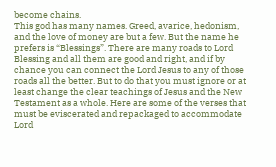become chains.
This god has many names. Greed, avarice, hedonism, and the love of money are but a few. But the name he prefers is “Blessings”. There are many roads to Lord Blessing and all them are good and right, and if by chance you can connect the Lord Jesus to any of those roads all the better. But to do that you must ignore or at least change the clear teachings of Jesus and the New Testament as a whole. Here are some of the verses that must be eviscerated and repackaged to accommodate Lord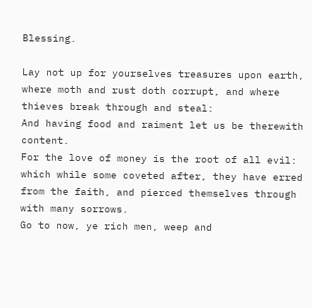Blessing.

Lay not up for yourselves treasures upon earth, where moth and rust doth corrupt, and where thieves break through and steal:
And having food and raiment let us be therewith content.
For the love of money is the root of all evil: which while some coveted after, they have erred from the faith, and pierced themselves through with many sorrows.
Go to now, ye rich men, weep and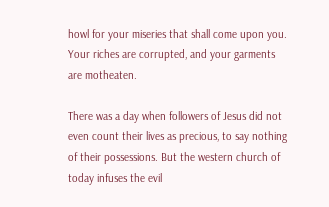howl for your miseries that shall come upon you. Your riches are corrupted, and your garments are motheaten.

There was a day when followers of Jesus did not even count their lives as precious, to say nothing of their possessions. But the western church of today infuses the evil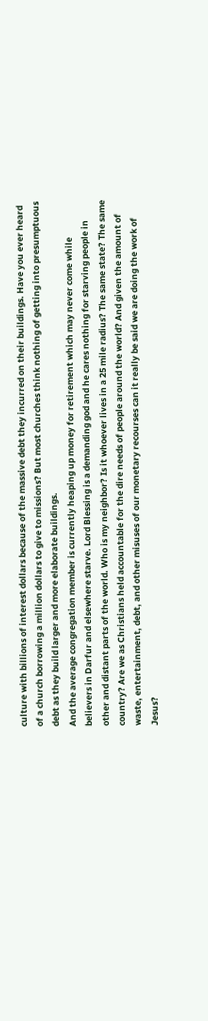culture with billions of interest dollars because of the massive debt they incurred on their buildings. Have you ever heard of a church borrowing a million dollars to give to missions? But most churches think nothing of getting into presumptuous debt as they build larger and more elaborate buildings.
And the average congregation member is currently heaping up money for retirement which may never come while believers in Darfur and elsewhere starve. Lord Blessing is a demanding god and he cares nothing for starving people in other and distant parts of the world. Who is my neighbor? Is it whoever lives in a 25 mile radius? The same state? The same country? Are we as Christians held accountable for the dire needs of people around the world? And given the amount of waste, entertainment, debt, and other misuses of our monetary recourses can it really be said we are doing the work of Jesus?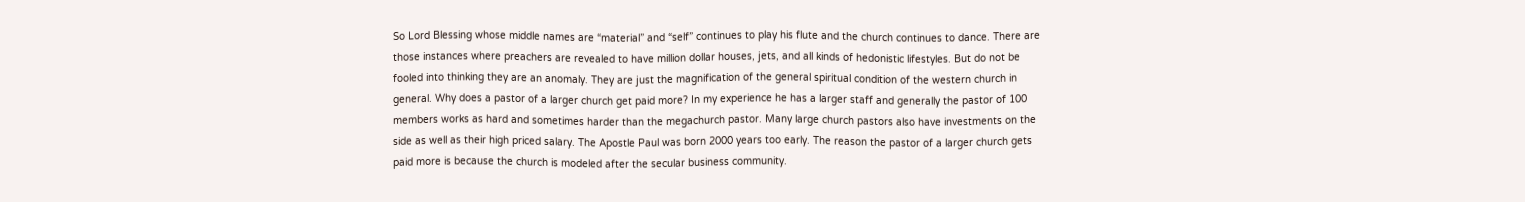So Lord Blessing whose middle names are “material” and “self” continues to play his flute and the church continues to dance. There are those instances where preachers are revealed to have million dollar houses, jets, and all kinds of hedonistic lifestyles. But do not be fooled into thinking they are an anomaly. They are just the magnification of the general spiritual condition of the western church in general. Why does a pastor of a larger church get paid more? In my experience he has a larger staff and generally the pastor of 100 members works as hard and sometimes harder than the megachurch pastor. Many large church pastors also have investments on the side as well as their high priced salary. The Apostle Paul was born 2000 years too early. The reason the pastor of a larger church gets paid more is because the church is modeled after the secular business community.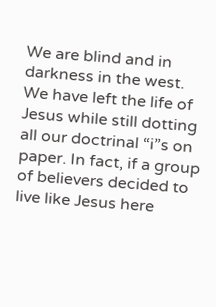We are blind and in darkness in the west. We have left the life of Jesus while still dotting all our doctrinal “i”s on paper. In fact, if a group of believers decided to live like Jesus here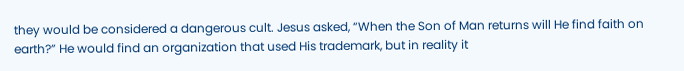they would be considered a dangerous cult. Jesus asked, “When the Son of Man returns will He find faith on earth?” He would find an organization that used His trademark, but in reality it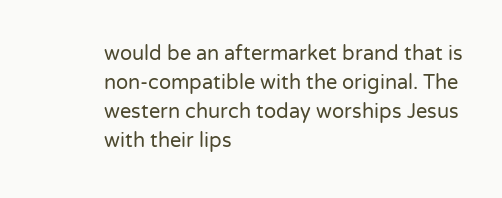would be an aftermarket brand that is non-compatible with the original. The western church today worships Jesus with their lips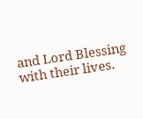and Lord Blessing with their lives.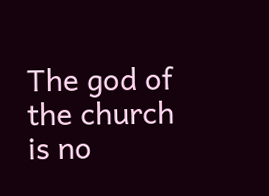The god of the church is no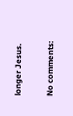longer Jesus.

No comments: